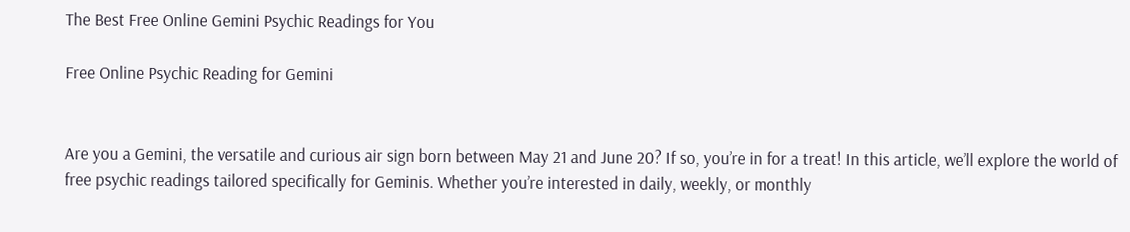The Best Free Online Gemini Psychic Readings for You

Free Online Psychic Reading for Gemini


Are you a Gemini, the versatile and curious air sign born between May 21 and June 20? If so, you’re in for a treat! In this article, we’ll explore the world of free psychic readings tailored specifically for Geminis. Whether you’re interested in daily, weekly, or monthly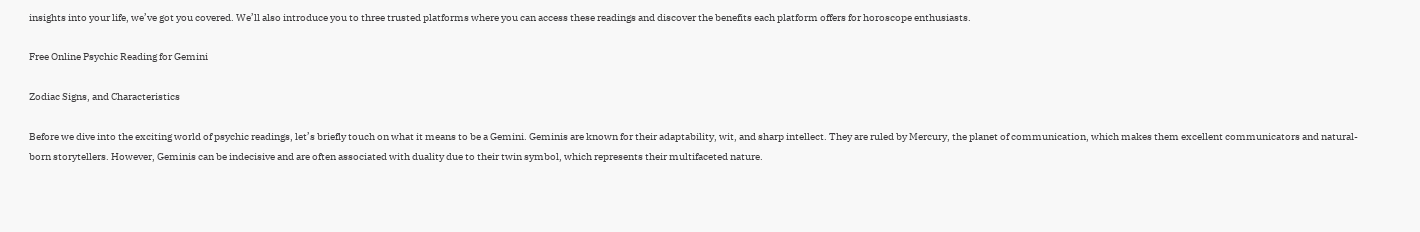insights into your life, we’ve got you covered. We’ll also introduce you to three trusted platforms where you can access these readings and discover the benefits each platform offers for horoscope enthusiasts.

Free Online Psychic Reading for Gemini

Zodiac Signs, and Characteristics

Before we dive into the exciting world of psychic readings, let’s briefly touch on what it means to be a Gemini. Geminis are known for their adaptability, wit, and sharp intellect. They are ruled by Mercury, the planet of communication, which makes them excellent communicators and natural-born storytellers. However, Geminis can be indecisive and are often associated with duality due to their twin symbol, which represents their multifaceted nature.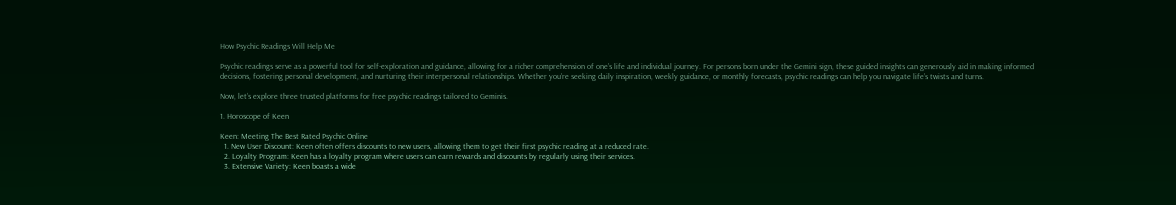How Psychic Readings Will Help Me

Psychic readings serve as a powerful tool for self-exploration and guidance, allowing for a richer comprehension of one’s life and individual journey. For persons born under the Gemini sign, these guided insights can generously aid in making informed decisions, fostering personal development, and nurturing their interpersonal relationships. Whether you’re seeking daily inspiration, weekly guidance, or monthly forecasts, psychic readings can help you navigate life’s twists and turns.

Now, let’s explore three trusted platforms for free psychic readings tailored to Geminis.

1. Horoscope of Keen

Keen: Meeting The Best Rated Psychic Online
  1. New User Discount: Keen often offers discounts to new users, allowing them to get their first psychic reading at a reduced rate.
  2. Loyalty Program: Keen has a loyalty program where users can earn rewards and discounts by regularly using their services.
  3. Extensive Variety: Keen boasts a wide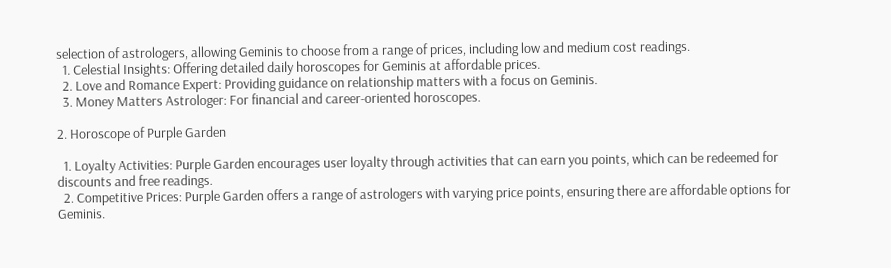selection of astrologers, allowing Geminis to choose from a range of prices, including low and medium cost readings.
  1. Celestial Insights: Offering detailed daily horoscopes for Geminis at affordable prices.
  2. Love and Romance Expert: Providing guidance on relationship matters with a focus on Geminis.
  3. Money Matters Astrologer: For financial and career-oriented horoscopes.

2. Horoscope of Purple Garden

  1. Loyalty Activities: Purple Garden encourages user loyalty through activities that can earn you points, which can be redeemed for discounts and free readings.
  2. Competitive Prices: Purple Garden offers a range of astrologers with varying price points, ensuring there are affordable options for Geminis.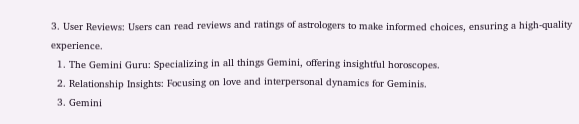3. User Reviews: Users can read reviews and ratings of astrologers to make informed choices, ensuring a high-quality experience.
  1. The Gemini Guru: Specializing in all things Gemini, offering insightful horoscopes.
  2. Relationship Insights: Focusing on love and interpersonal dynamics for Geminis.
  3. Gemini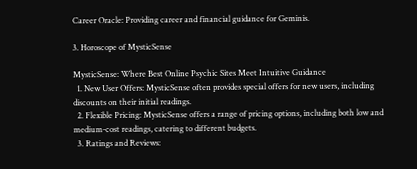Career Oracle: Providing career and financial guidance for Geminis.

3. Horoscope of MysticSense

MysticSense: Where Best Online Psychic Sites Meet Intuitive Guidance
  1. New User Offers: MysticSense often provides special offers for new users, including discounts on their initial readings.
  2. Flexible Pricing: MysticSense offers a range of pricing options, including both low and medium-cost readings, catering to different budgets.
  3. Ratings and Reviews: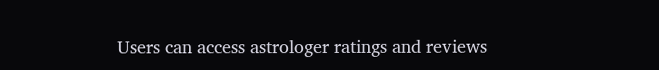Users can access astrologer ratings and reviews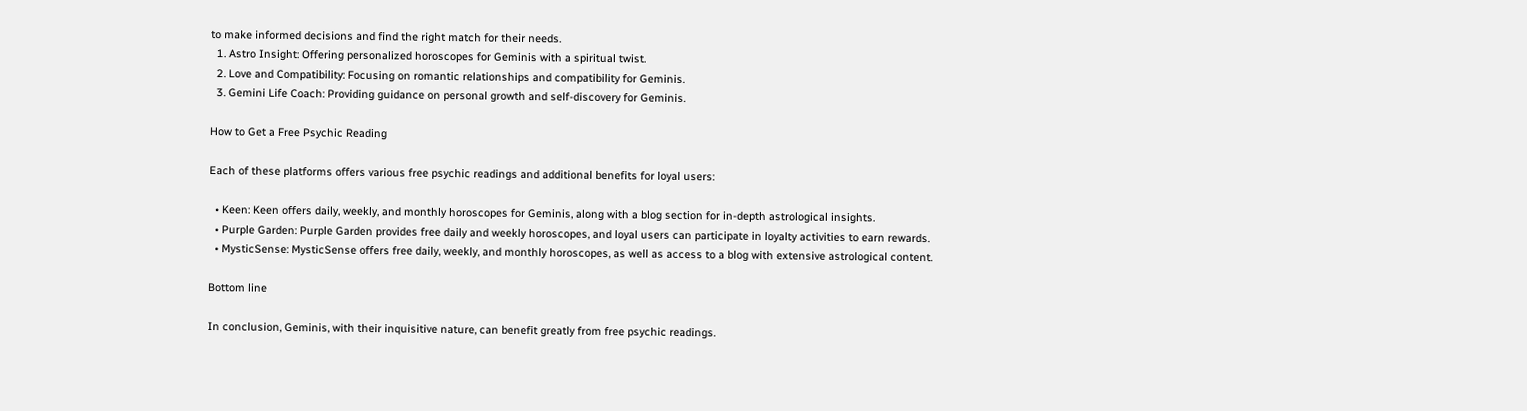to make informed decisions and find the right match for their needs.
  1. Astro Insight: Offering personalized horoscopes for Geminis with a spiritual twist.
  2. Love and Compatibility: Focusing on romantic relationships and compatibility for Geminis.
  3. Gemini Life Coach: Providing guidance on personal growth and self-discovery for Geminis.

How to Get a Free Psychic Reading

Each of these platforms offers various free psychic readings and additional benefits for loyal users:

  • Keen: Keen offers daily, weekly, and monthly horoscopes for Geminis, along with a blog section for in-depth astrological insights.
  • Purple Garden: Purple Garden provides free daily and weekly horoscopes, and loyal users can participate in loyalty activities to earn rewards.
  • MysticSense: MysticSense offers free daily, weekly, and monthly horoscopes, as well as access to a blog with extensive astrological content.

Bottom line

In conclusion, Geminis, with their inquisitive nature, can benefit greatly from free psychic readings.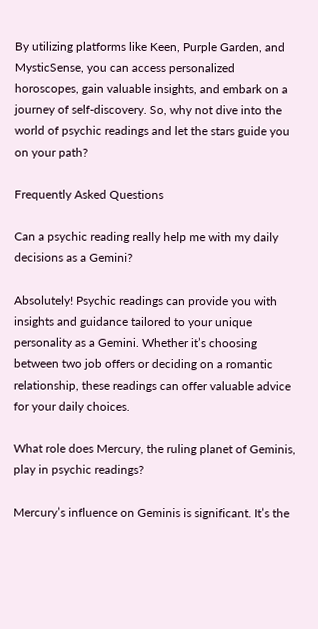By utilizing platforms like Keen, Purple Garden, and MysticSense, you can access personalized horoscopes, gain valuable insights, and embark on a journey of self-discovery. So, why not dive into the world of psychic readings and let the stars guide you on your path?

Frequently Asked Questions

Can a psychic reading really help me with my daily decisions as a Gemini?

Absolutely! Psychic readings can provide you with insights and guidance tailored to your unique personality as a Gemini. Whether it’s choosing between two job offers or deciding on a romantic relationship, these readings can offer valuable advice for your daily choices.

What role does Mercury, the ruling planet of Geminis, play in psychic readings?

Mercury’s influence on Geminis is significant. It’s the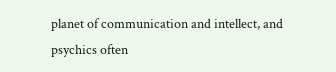planet of communication and intellect, and psychics often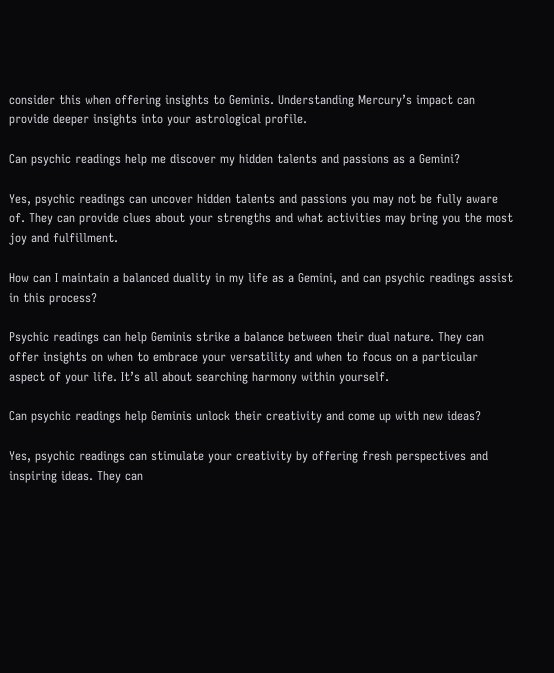consider this when offering insights to Geminis. Understanding Mercury’s impact can provide deeper insights into your astrological profile.

Can psychic readings help me discover my hidden talents and passions as a Gemini?

Yes, psychic readings can uncover hidden talents and passions you may not be fully aware of. They can provide clues about your strengths and what activities may bring you the most joy and fulfillment.

How can I maintain a balanced duality in my life as a Gemini, and can psychic readings assist in this process?

Psychic readings can help Geminis strike a balance between their dual nature. They can offer insights on when to embrace your versatility and when to focus on a particular aspect of your life. It’s all about searching harmony within yourself.

Can psychic readings help Geminis unlock their creativity and come up with new ideas?

Yes, psychic readings can stimulate your creativity by offering fresh perspectives and inspiring ideas. They can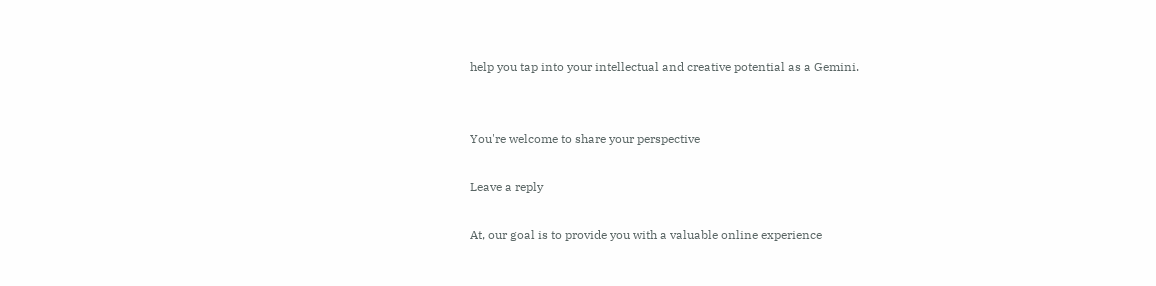help you tap into your intellectual and creative potential as a Gemini.


You're welcome to share your perspective

Leave a reply

At, our goal is to provide you with a valuable online experience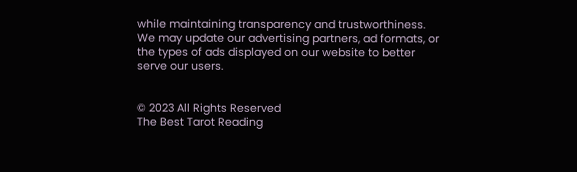while maintaining transparency and trustworthiness. We may update our advertising partners, ad formats, or the types of ads displayed on our website to better serve our users.


© 2023 All Rights Reserved
The Best Tarot Reading